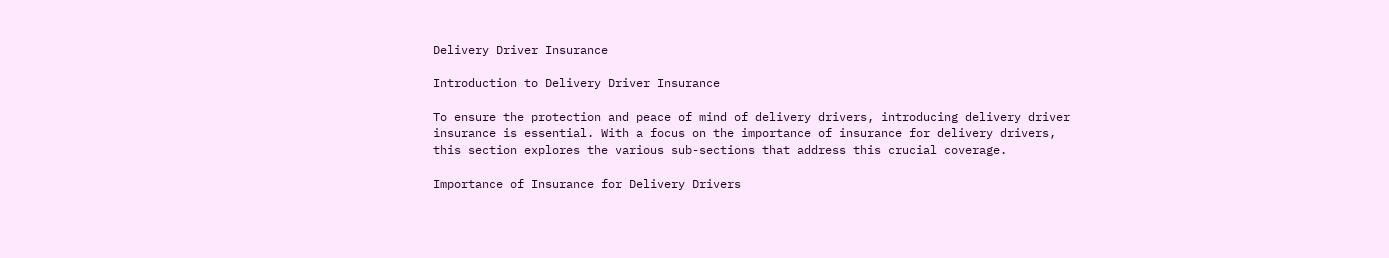Delivery Driver Insurance

Introduction to Delivery Driver Insurance

To ensure the protection and peace of mind of delivery drivers, introducing delivery driver insurance is essential. With a focus on the importance of insurance for delivery drivers, this section explores the various sub-sections that address this crucial coverage.

Importance of Insurance for Delivery Drivers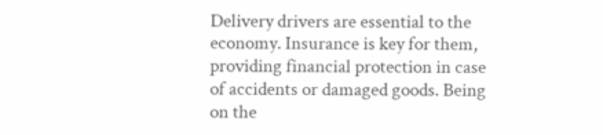Delivery drivers are essential to the economy. Insurance is key for them, providing financial protection in case of accidents or damaged goods. Being on the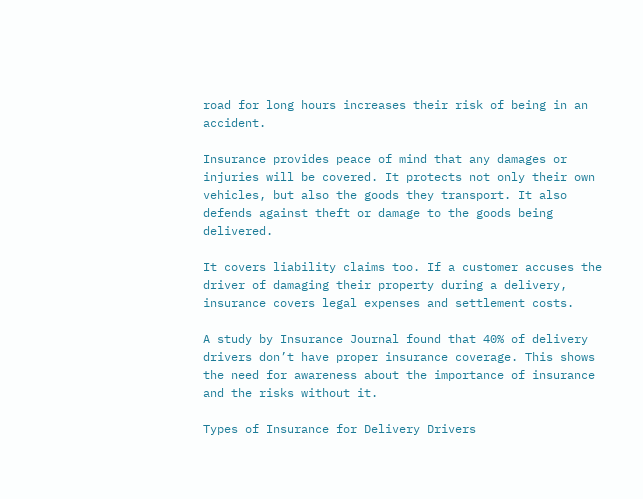road for long hours increases their risk of being in an accident.

Insurance provides peace of mind that any damages or injuries will be covered. It protects not only their own vehicles, but also the goods they transport. It also defends against theft or damage to the goods being delivered.

It covers liability claims too. If a customer accuses the driver of damaging their property during a delivery, insurance covers legal expenses and settlement costs.

A study by Insurance Journal found that 40% of delivery drivers don’t have proper insurance coverage. This shows the need for awareness about the importance of insurance and the risks without it.

Types of Insurance for Delivery Drivers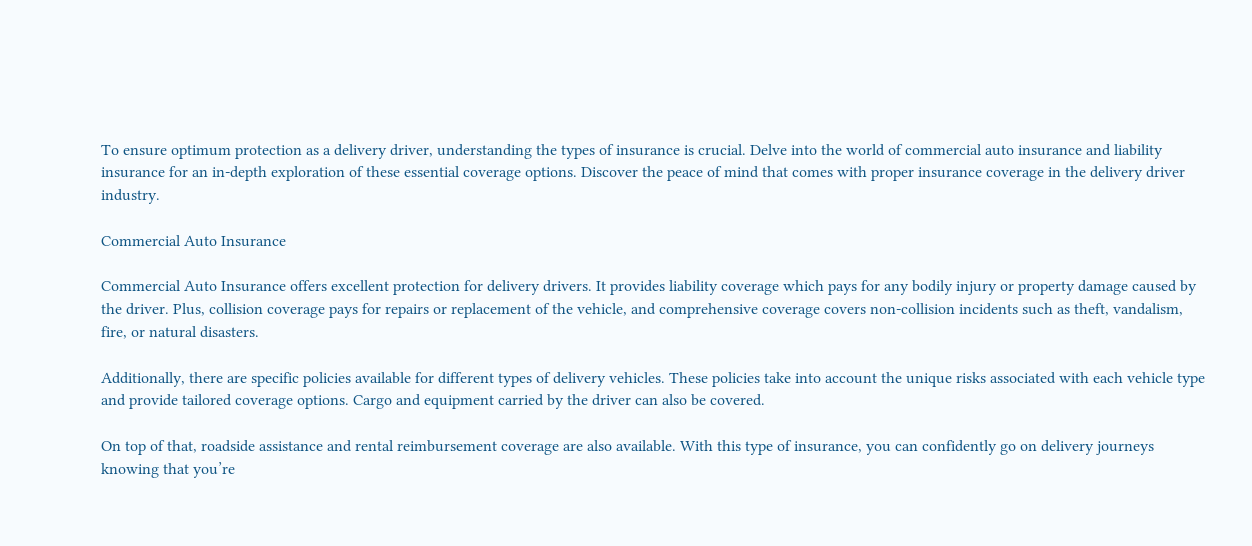To ensure optimum protection as a delivery driver, understanding the types of insurance is crucial. Delve into the world of commercial auto insurance and liability insurance for an in-depth exploration of these essential coverage options. Discover the peace of mind that comes with proper insurance coverage in the delivery driver industry.

Commercial Auto Insurance

Commercial Auto Insurance offers excellent protection for delivery drivers. It provides liability coverage which pays for any bodily injury or property damage caused by the driver. Plus, collision coverage pays for repairs or replacement of the vehicle, and comprehensive coverage covers non-collision incidents such as theft, vandalism, fire, or natural disasters.

Additionally, there are specific policies available for different types of delivery vehicles. These policies take into account the unique risks associated with each vehicle type and provide tailored coverage options. Cargo and equipment carried by the driver can also be covered.

On top of that, roadside assistance and rental reimbursement coverage are also available. With this type of insurance, you can confidently go on delivery journeys knowing that you’re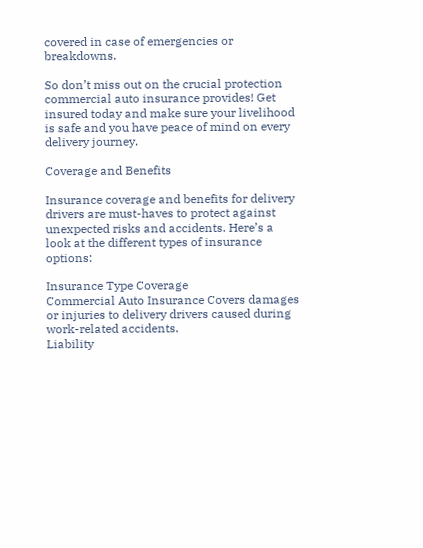covered in case of emergencies or breakdowns.

So don’t miss out on the crucial protection commercial auto insurance provides! Get insured today and make sure your livelihood is safe and you have peace of mind on every delivery journey.

Coverage and Benefits

Insurance coverage and benefits for delivery drivers are must-haves to protect against unexpected risks and accidents. Here’s a look at the different types of insurance options:

Insurance Type Coverage
Commercial Auto Insurance Covers damages or injuries to delivery drivers caused during work-related accidents.
Liability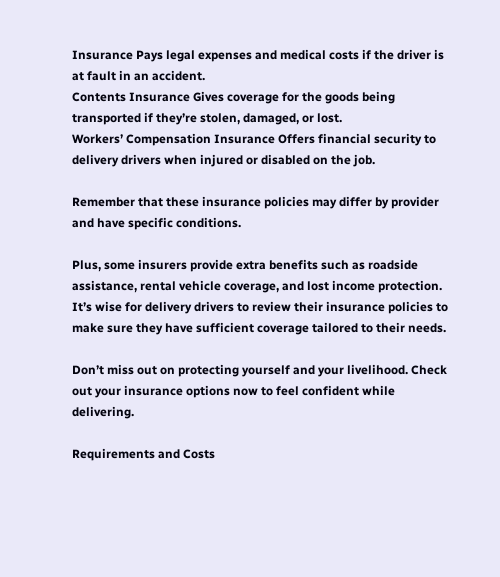Insurance Pays legal expenses and medical costs if the driver is at fault in an accident.
Contents Insurance Gives coverage for the goods being transported if they’re stolen, damaged, or lost.
Workers’ Compensation Insurance Offers financial security to delivery drivers when injured or disabled on the job.

Remember that these insurance policies may differ by provider and have specific conditions.

Plus, some insurers provide extra benefits such as roadside assistance, rental vehicle coverage, and lost income protection. It’s wise for delivery drivers to review their insurance policies to make sure they have sufficient coverage tailored to their needs.

Don’t miss out on protecting yourself and your livelihood. Check out your insurance options now to feel confident while delivering.

Requirements and Costs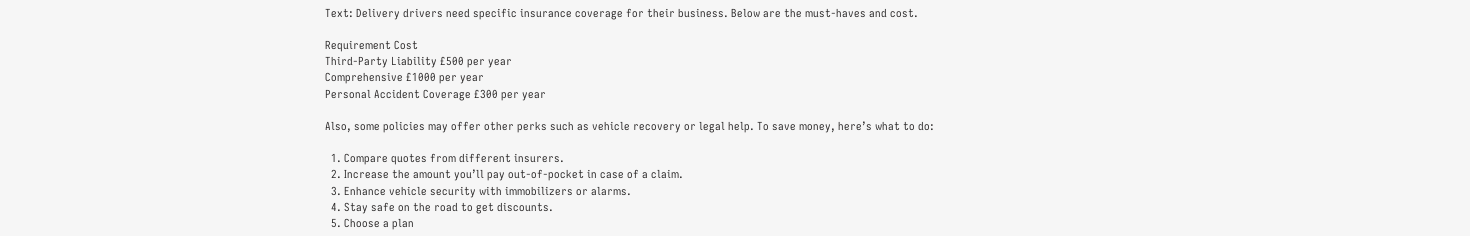Text: Delivery drivers need specific insurance coverage for their business. Below are the must-haves and cost.

Requirement Cost
Third-Party Liability £500 per year
Comprehensive £1000 per year
Personal Accident Coverage £300 per year

Also, some policies may offer other perks such as vehicle recovery or legal help. To save money, here’s what to do:

  1. Compare quotes from different insurers.
  2. Increase the amount you’ll pay out-of-pocket in case of a claim.
  3. Enhance vehicle security with immobilizers or alarms.
  4. Stay safe on the road to get discounts.
  5. Choose a plan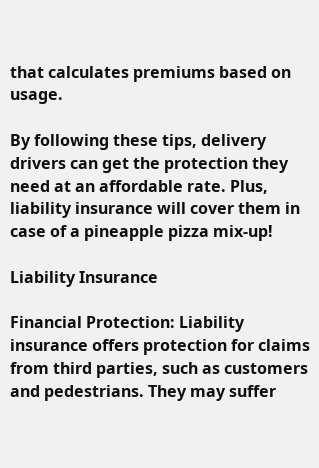that calculates premiums based on usage.

By following these tips, delivery drivers can get the protection they need at an affordable rate. Plus, liability insurance will cover them in case of a pineapple pizza mix-up!

Liability Insurance

Financial Protection: Liability insurance offers protection for claims from third parties, such as customers and pedestrians. They may suffer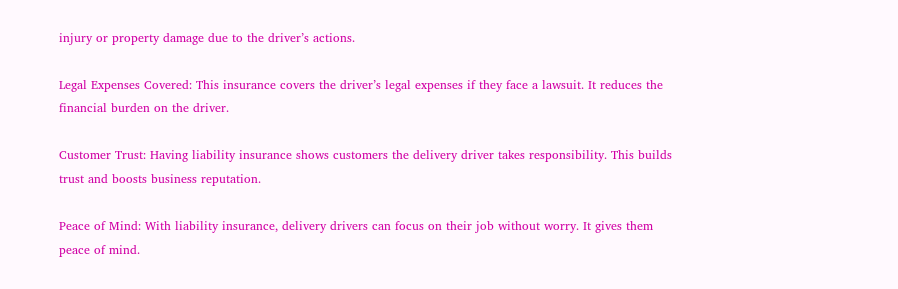injury or property damage due to the driver’s actions.

Legal Expenses Covered: This insurance covers the driver’s legal expenses if they face a lawsuit. It reduces the financial burden on the driver.

Customer Trust: Having liability insurance shows customers the delivery driver takes responsibility. This builds trust and boosts business reputation.

Peace of Mind: With liability insurance, delivery drivers can focus on their job without worry. It gives them peace of mind.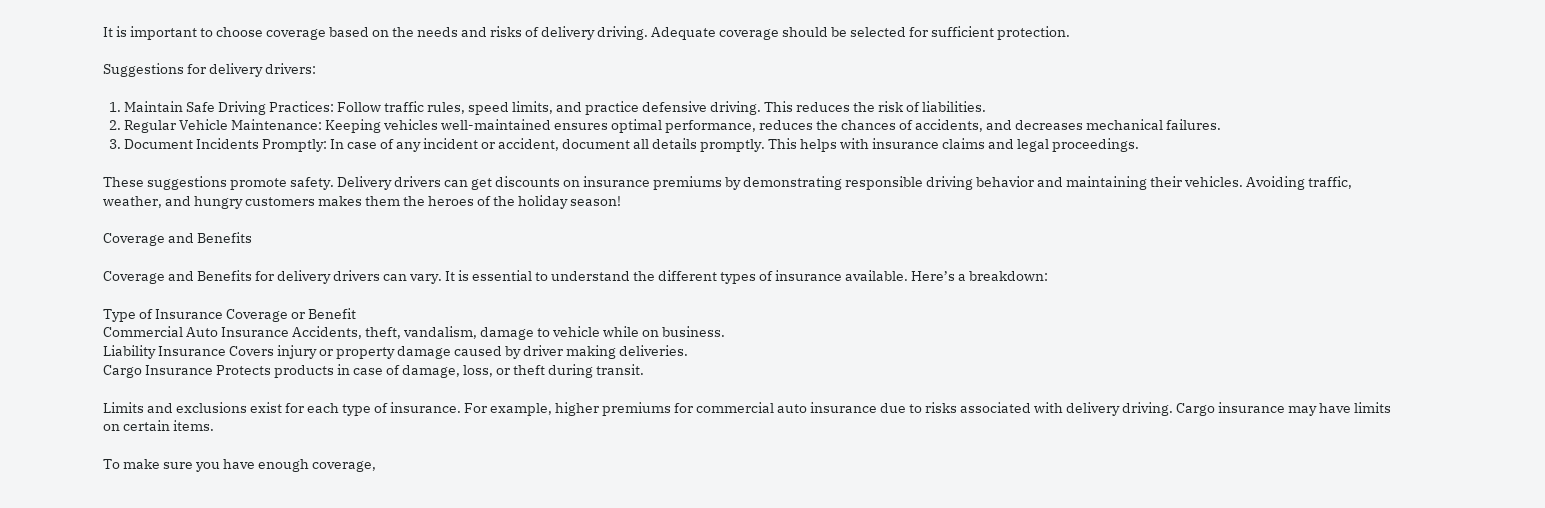It is important to choose coverage based on the needs and risks of delivery driving. Adequate coverage should be selected for sufficient protection.

Suggestions for delivery drivers:

  1. Maintain Safe Driving Practices: Follow traffic rules, speed limits, and practice defensive driving. This reduces the risk of liabilities.
  2. Regular Vehicle Maintenance: Keeping vehicles well-maintained ensures optimal performance, reduces the chances of accidents, and decreases mechanical failures.
  3. Document Incidents Promptly: In case of any incident or accident, document all details promptly. This helps with insurance claims and legal proceedings.

These suggestions promote safety. Delivery drivers can get discounts on insurance premiums by demonstrating responsible driving behavior and maintaining their vehicles. Avoiding traffic, weather, and hungry customers makes them the heroes of the holiday season!

Coverage and Benefits

Coverage and Benefits for delivery drivers can vary. It is essential to understand the different types of insurance available. Here’s a breakdown:

Type of Insurance Coverage or Benefit
Commercial Auto Insurance Accidents, theft, vandalism, damage to vehicle while on business.
Liability Insurance Covers injury or property damage caused by driver making deliveries.
Cargo Insurance Protects products in case of damage, loss, or theft during transit.

Limits and exclusions exist for each type of insurance. For example, higher premiums for commercial auto insurance due to risks associated with delivery driving. Cargo insurance may have limits on certain items.

To make sure you have enough coverage,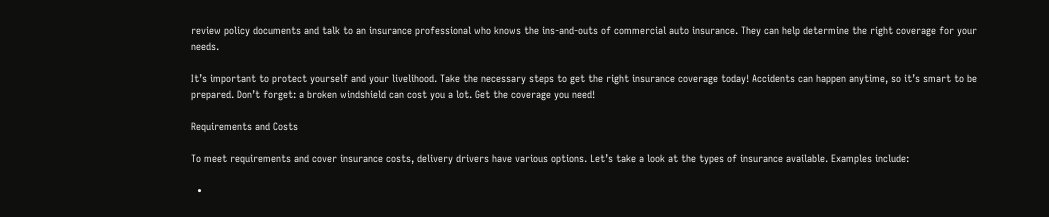review policy documents and talk to an insurance professional who knows the ins-and-outs of commercial auto insurance. They can help determine the right coverage for your needs.

It’s important to protect yourself and your livelihood. Take the necessary steps to get the right insurance coverage today! Accidents can happen anytime, so it’s smart to be prepared. Don’t forget: a broken windshield can cost you a lot. Get the coverage you need!

Requirements and Costs

To meet requirements and cover insurance costs, delivery drivers have various options. Let’s take a look at the types of insurance available. Examples include:

  •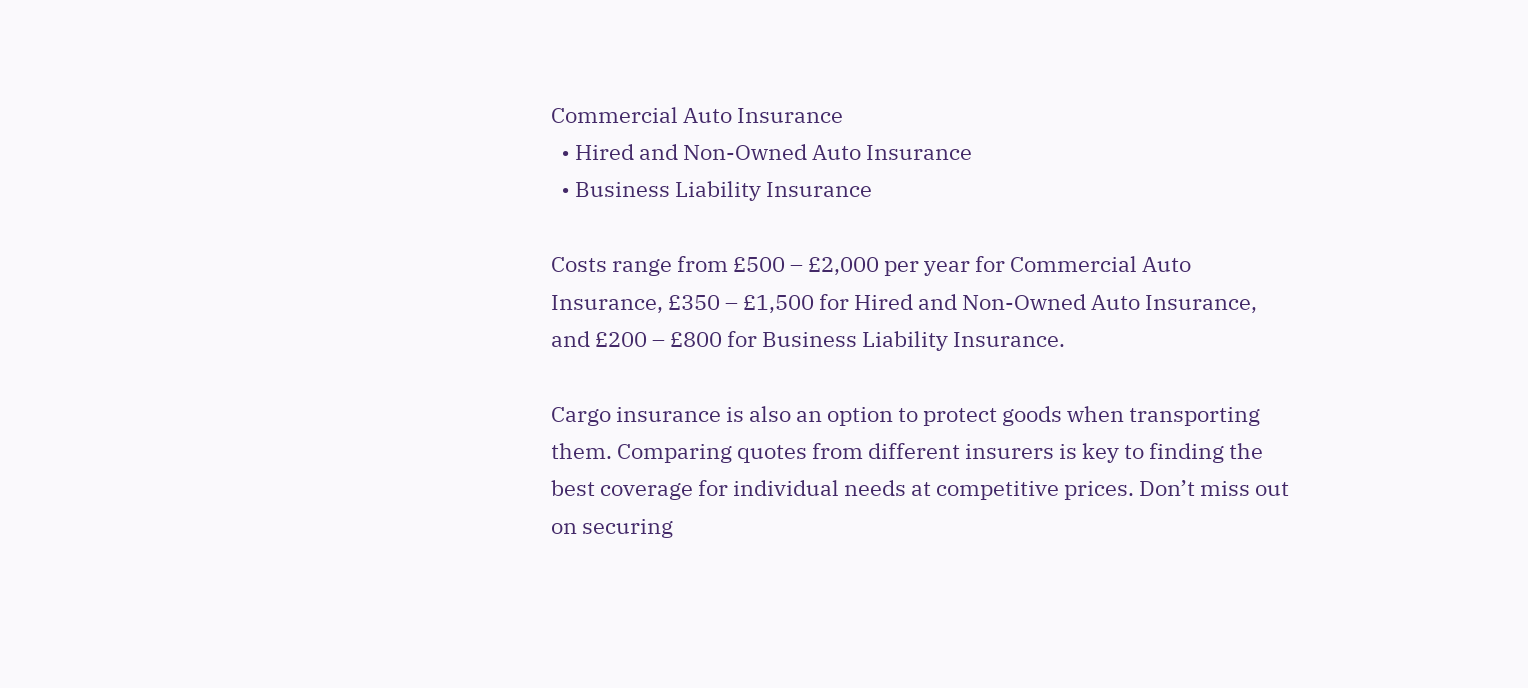Commercial Auto Insurance
  • Hired and Non-Owned Auto Insurance
  • Business Liability Insurance

Costs range from £500 – £2,000 per year for Commercial Auto Insurance, £350 – £1,500 for Hired and Non-Owned Auto Insurance, and £200 – £800 for Business Liability Insurance.

Cargo insurance is also an option to protect goods when transporting them. Comparing quotes from different insurers is key to finding the best coverage for individual needs at competitive prices. Don’t miss out on securing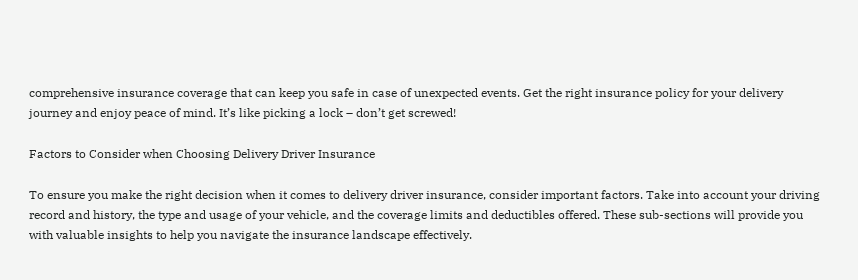comprehensive insurance coverage that can keep you safe in case of unexpected events. Get the right insurance policy for your delivery journey and enjoy peace of mind. It’s like picking a lock – don’t get screwed!

Factors to Consider when Choosing Delivery Driver Insurance

To ensure you make the right decision when it comes to delivery driver insurance, consider important factors. Take into account your driving record and history, the type and usage of your vehicle, and the coverage limits and deductibles offered. These sub-sections will provide you with valuable insights to help you navigate the insurance landscape effectively.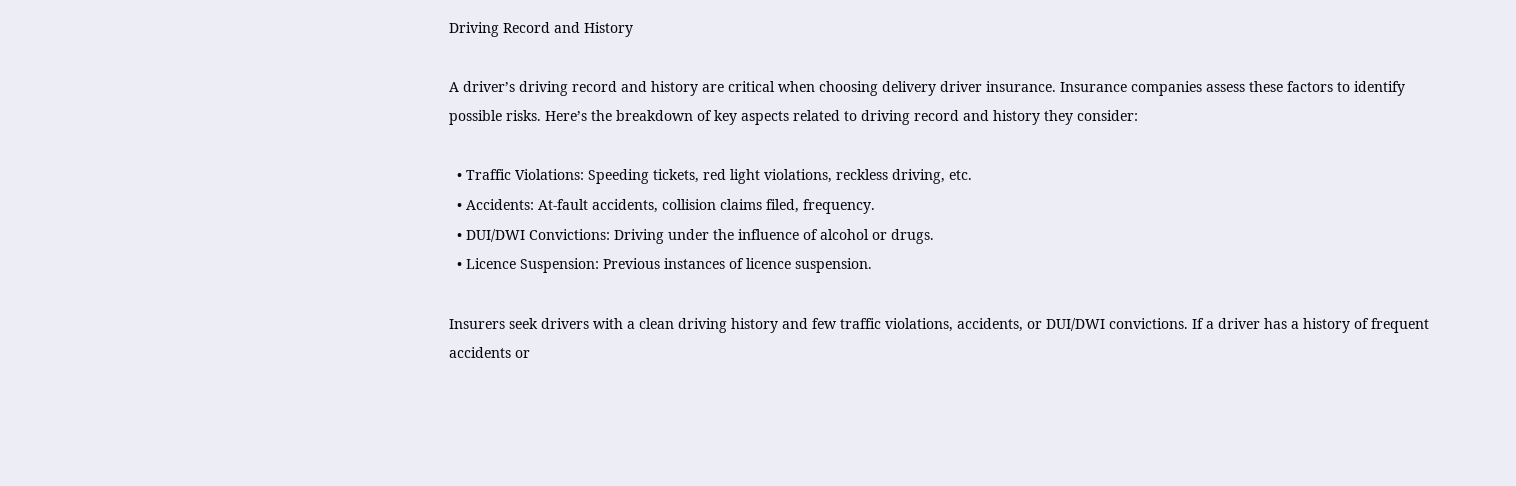Driving Record and History

A driver’s driving record and history are critical when choosing delivery driver insurance. Insurance companies assess these factors to identify possible risks. Here’s the breakdown of key aspects related to driving record and history they consider:

  • Traffic Violations: Speeding tickets, red light violations, reckless driving, etc.
  • Accidents: At-fault accidents, collision claims filed, frequency.
  • DUI/DWI Convictions: Driving under the influence of alcohol or drugs.
  • Licence Suspension: Previous instances of licence suspension.

Insurers seek drivers with a clean driving history and few traffic violations, accidents, or DUI/DWI convictions. If a driver has a history of frequent accidents or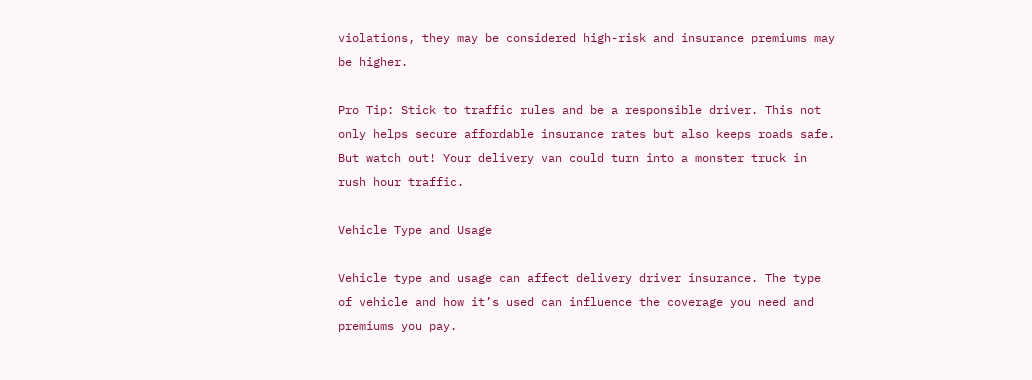violations, they may be considered high-risk and insurance premiums may be higher.

Pro Tip: Stick to traffic rules and be a responsible driver. This not only helps secure affordable insurance rates but also keeps roads safe. But watch out! Your delivery van could turn into a monster truck in rush hour traffic.

Vehicle Type and Usage

Vehicle type and usage can affect delivery driver insurance. The type of vehicle and how it’s used can influence the coverage you need and premiums you pay.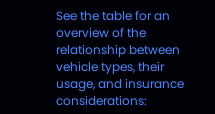See the table for an overview of the relationship between vehicle types, their usage, and insurance considerations: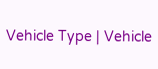Vehicle Type | Vehicle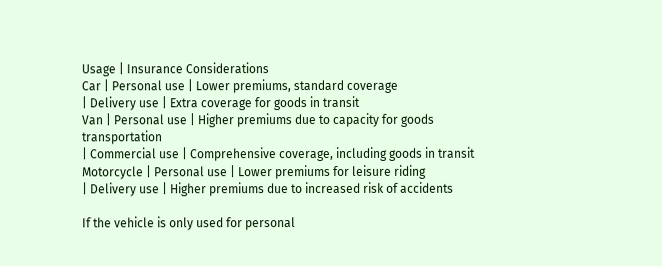Usage | Insurance Considerations
Car | Personal use | Lower premiums, standard coverage
| Delivery use | Extra coverage for goods in transit
Van | Personal use | Higher premiums due to capacity for goods transportation
| Commercial use | Comprehensive coverage, including goods in transit
Motorcycle | Personal use | Lower premiums for leisure riding
| Delivery use | Higher premiums due to increased risk of accidents

If the vehicle is only used for personal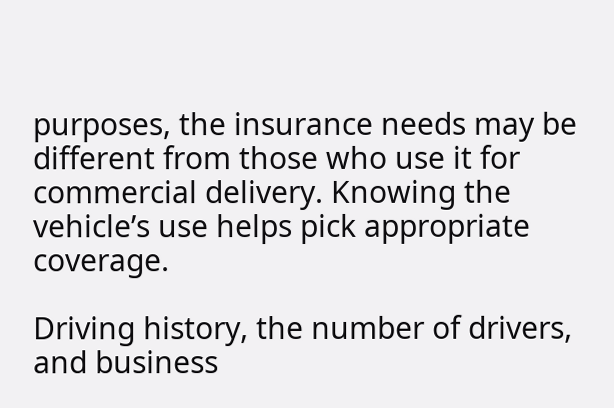purposes, the insurance needs may be different from those who use it for commercial delivery. Knowing the vehicle’s use helps pick appropriate coverage.

Driving history, the number of drivers, and business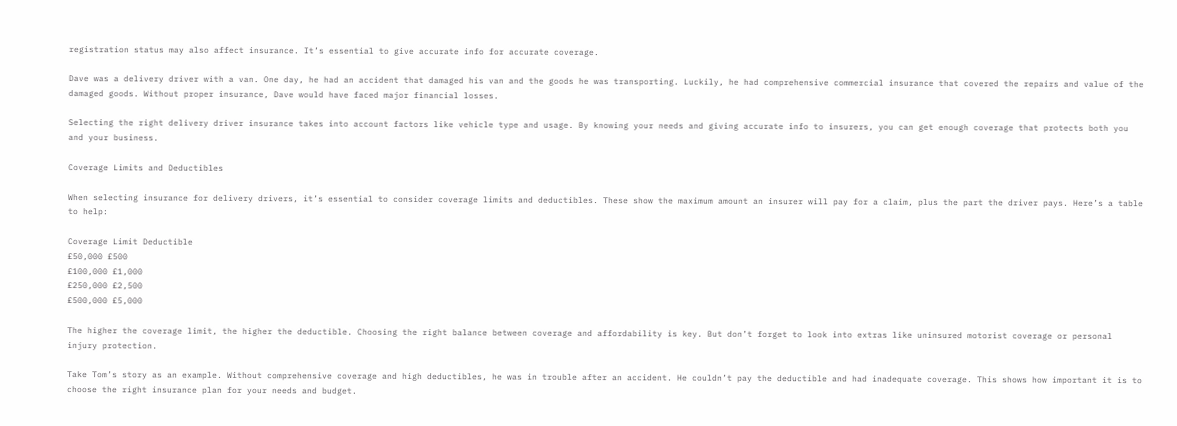registration status may also affect insurance. It’s essential to give accurate info for accurate coverage.

Dave was a delivery driver with a van. One day, he had an accident that damaged his van and the goods he was transporting. Luckily, he had comprehensive commercial insurance that covered the repairs and value of the damaged goods. Without proper insurance, Dave would have faced major financial losses.

Selecting the right delivery driver insurance takes into account factors like vehicle type and usage. By knowing your needs and giving accurate info to insurers, you can get enough coverage that protects both you and your business.

Coverage Limits and Deductibles

When selecting insurance for delivery drivers, it’s essential to consider coverage limits and deductibles. These show the maximum amount an insurer will pay for a claim, plus the part the driver pays. Here’s a table to help:

Coverage Limit Deductible
£50,000 £500
£100,000 £1,000
£250,000 £2,500
£500,000 £5,000

The higher the coverage limit, the higher the deductible. Choosing the right balance between coverage and affordability is key. But don’t forget to look into extras like uninsured motorist coverage or personal injury protection.

Take Tom’s story as an example. Without comprehensive coverage and high deductibles, he was in trouble after an accident. He couldn’t pay the deductible and had inadequate coverage. This shows how important it is to choose the right insurance plan for your needs and budget.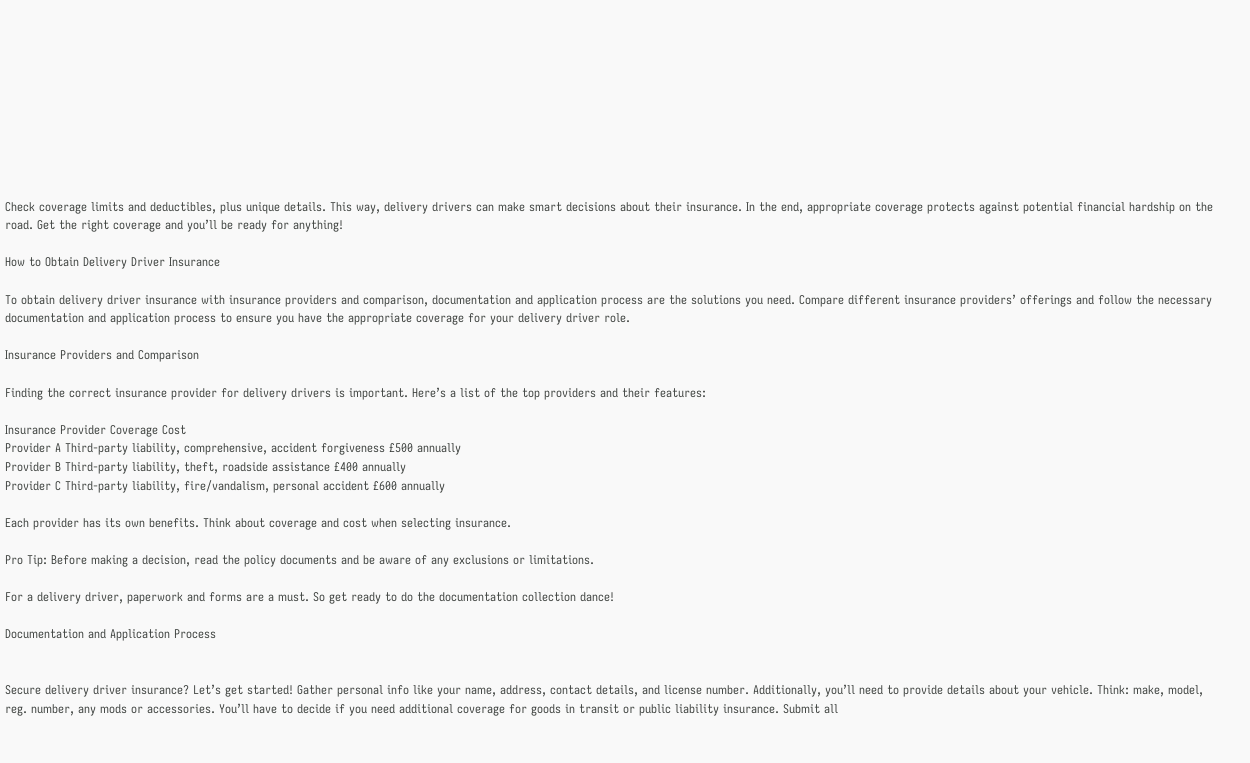Check coverage limits and deductibles, plus unique details. This way, delivery drivers can make smart decisions about their insurance. In the end, appropriate coverage protects against potential financial hardship on the road. Get the right coverage and you’ll be ready for anything!

How to Obtain Delivery Driver Insurance

To obtain delivery driver insurance with insurance providers and comparison, documentation and application process are the solutions you need. Compare different insurance providers’ offerings and follow the necessary documentation and application process to ensure you have the appropriate coverage for your delivery driver role.

Insurance Providers and Comparison

Finding the correct insurance provider for delivery drivers is important. Here’s a list of the top providers and their features:

Insurance Provider Coverage Cost
Provider A Third-party liability, comprehensive, accident forgiveness £500 annually
Provider B Third-party liability, theft, roadside assistance £400 annually
Provider C Third-party liability, fire/vandalism, personal accident £600 annually

Each provider has its own benefits. Think about coverage and cost when selecting insurance.

Pro Tip: Before making a decision, read the policy documents and be aware of any exclusions or limitations.

For a delivery driver, paperwork and forms are a must. So get ready to do the documentation collection dance!

Documentation and Application Process


Secure delivery driver insurance? Let’s get started! Gather personal info like your name, address, contact details, and license number. Additionally, you’ll need to provide details about your vehicle. Think: make, model, reg. number, any mods or accessories. You’ll have to decide if you need additional coverage for goods in transit or public liability insurance. Submit all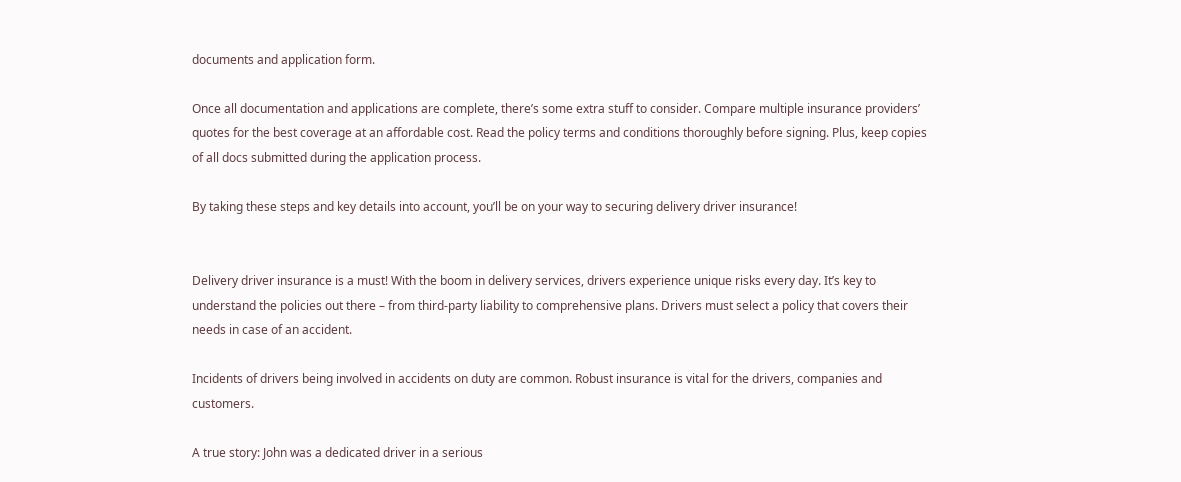documents and application form.

Once all documentation and applications are complete, there’s some extra stuff to consider. Compare multiple insurance providers’ quotes for the best coverage at an affordable cost. Read the policy terms and conditions thoroughly before signing. Plus, keep copies of all docs submitted during the application process.

By taking these steps and key details into account, you’ll be on your way to securing delivery driver insurance!


Delivery driver insurance is a must! With the boom in delivery services, drivers experience unique risks every day. It’s key to understand the policies out there – from third-party liability to comprehensive plans. Drivers must select a policy that covers their needs in case of an accident.

Incidents of drivers being involved in accidents on duty are common. Robust insurance is vital for the drivers, companies and customers.

A true story: John was a dedicated driver in a serious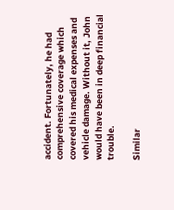accident. Fortunately, he had comprehensive coverage which covered his medical expenses and vehicle damage. Without it, John would have been in deep financial trouble.

Similar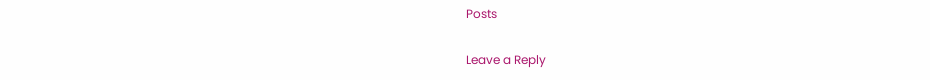Posts

Leave a Reply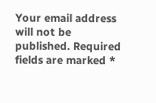Your email address will not be published. Required fields are marked *